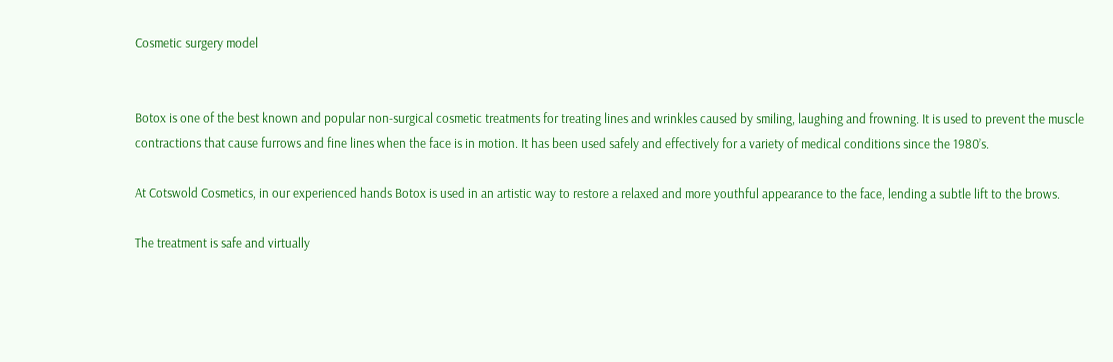Cosmetic surgery model


Botox is one of the best known and popular non-surgical cosmetic treatments for treating lines and wrinkles caused by smiling, laughing and frowning. It is used to prevent the muscle contractions that cause furrows and fine lines when the face is in motion. It has been used safely and effectively for a variety of medical conditions since the 1980’s.

At Cotswold Cosmetics, in our experienced hands Botox is used in an artistic way to restore a relaxed and more youthful appearance to the face, lending a subtle lift to the brows.

The treatment is safe and virtually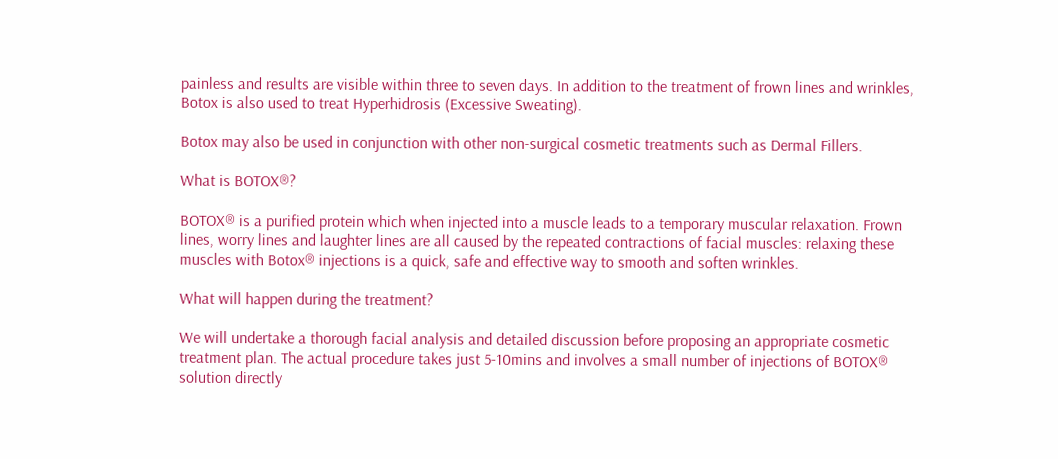painless and results are visible within three to seven days. In addition to the treatment of frown lines and wrinkles, Botox is also used to treat Hyperhidrosis (Excessive Sweating).

Botox may also be used in conjunction with other non-surgical cosmetic treatments such as Dermal Fillers.

What is BOTOX®?

BOTOX® is a purified protein which when injected into a muscle leads to a temporary muscular relaxation. Frown lines, worry lines and laughter lines are all caused by the repeated contractions of facial muscles: relaxing these muscles with Botox® injections is a quick, safe and effective way to smooth and soften wrinkles.

What will happen during the treatment?

We will undertake a thorough facial analysis and detailed discussion before proposing an appropriate cosmetic treatment plan. The actual procedure takes just 5-10mins and involves a small number of injections of BOTOX® solution directly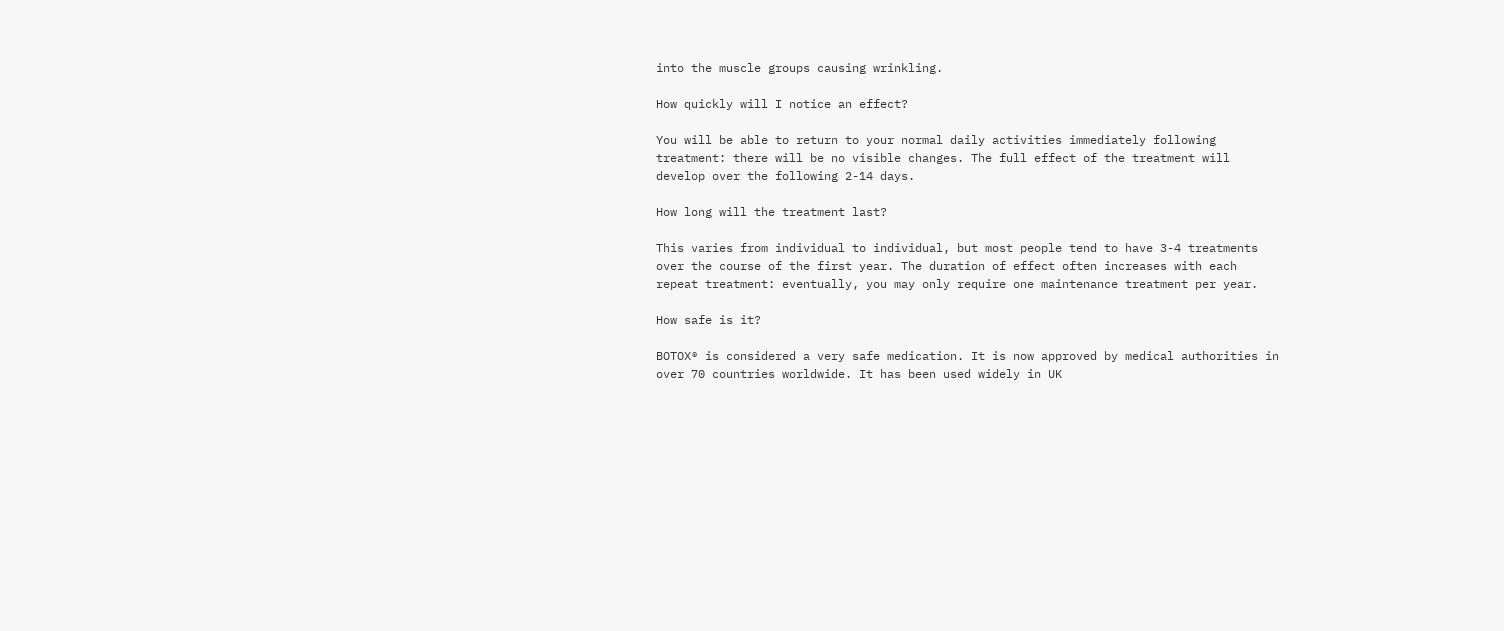into the muscle groups causing wrinkling.

How quickly will I notice an effect?

You will be able to return to your normal daily activities immediately following treatment: there will be no visible changes. The full effect of the treatment will develop over the following 2-14 days.

How long will the treatment last?

This varies from individual to individual, but most people tend to have 3-4 treatments over the course of the first year. The duration of effect often increases with each repeat treatment: eventually, you may only require one maintenance treatment per year.

How safe is it?

BOTOX® is considered a very safe medication. It is now approved by medical authorities in over 70 countries worldwide. It has been used widely in UK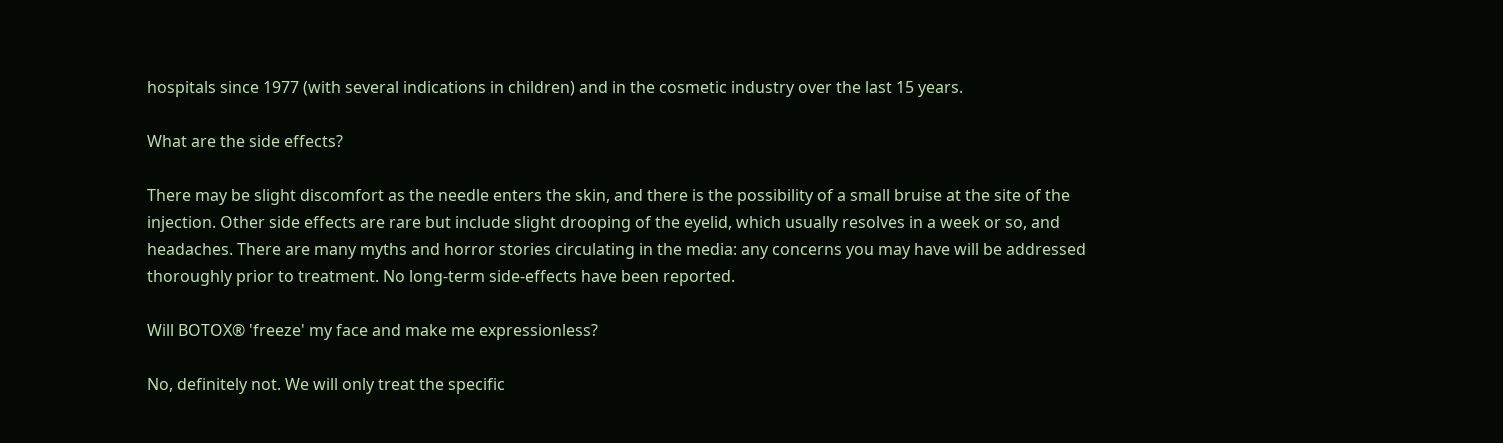hospitals since 1977 (with several indications in children) and in the cosmetic industry over the last 15 years.

What are the side effects?

There may be slight discomfort as the needle enters the skin, and there is the possibility of a small bruise at the site of the injection. Other side effects are rare but include slight drooping of the eyelid, which usually resolves in a week or so, and headaches. There are many myths and horror stories circulating in the media: any concerns you may have will be addressed thoroughly prior to treatment. No long-term side-effects have been reported.

Will BOTOX® 'freeze' my face and make me expressionless?

No, definitely not. We will only treat the specific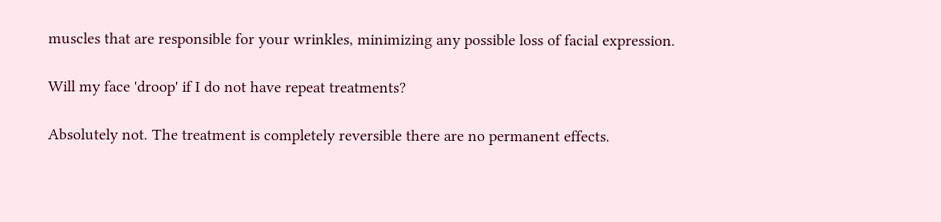muscles that are responsible for your wrinkles, minimizing any possible loss of facial expression.

Will my face 'droop' if I do not have repeat treatments?

Absolutely not. The treatment is completely reversible there are no permanent effects.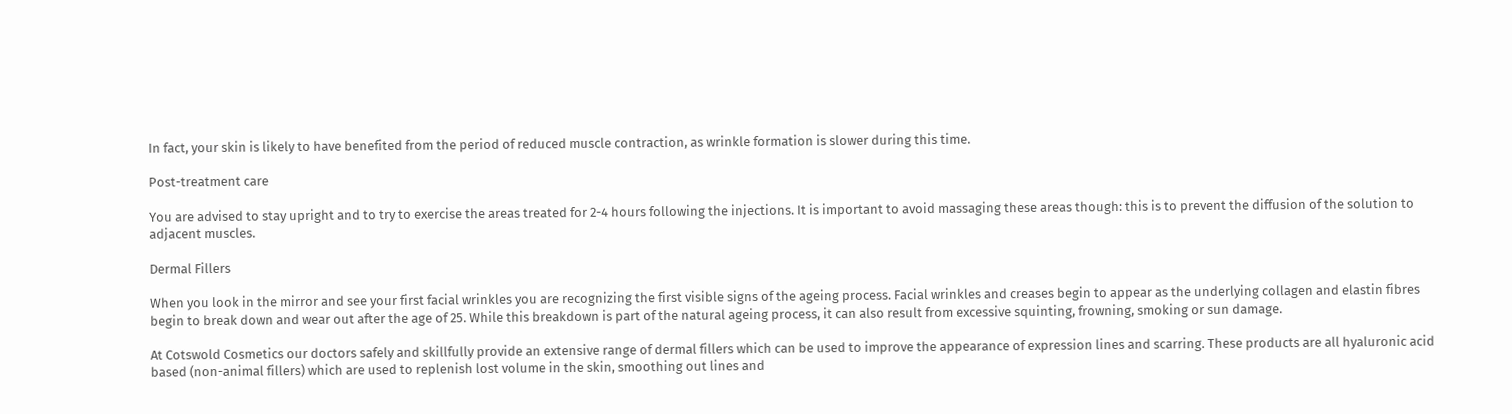In fact, your skin is likely to have benefited from the period of reduced muscle contraction, as wrinkle formation is slower during this time.

Post-treatment care

You are advised to stay upright and to try to exercise the areas treated for 2-4 hours following the injections. It is important to avoid massaging these areas though: this is to prevent the diffusion of the solution to adjacent muscles.

Dermal Fillers

When you look in the mirror and see your first facial wrinkles you are recognizing the first visible signs of the ageing process. Facial wrinkles and creases begin to appear as the underlying collagen and elastin fibres begin to break down and wear out after the age of 25. While this breakdown is part of the natural ageing process, it can also result from excessive squinting, frowning, smoking or sun damage.

At Cotswold Cosmetics our doctors safely and skillfully provide an extensive range of dermal fillers which can be used to improve the appearance of expression lines and scarring. These products are all hyaluronic acid based (non-animal fillers) which are used to replenish lost volume in the skin, smoothing out lines and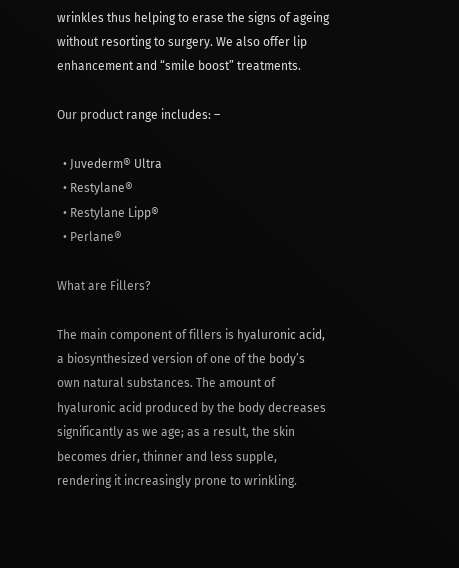wrinkles thus helping to erase the signs of ageing without resorting to surgery. We also offer lip enhancement and “smile boost” treatments.

Our product range includes: –

  • Juvederm® Ultra
  • Restylane®
  • Restylane Lipp®
  • Perlane®

What are Fillers?

The main component of fillers is hyaluronic acid, a biosynthesized version of one of the body’s own natural substances. The amount of hyaluronic acid produced by the body decreases significantly as we age; as a result, the skin becomes drier, thinner and less supple, rendering it increasingly prone to wrinkling.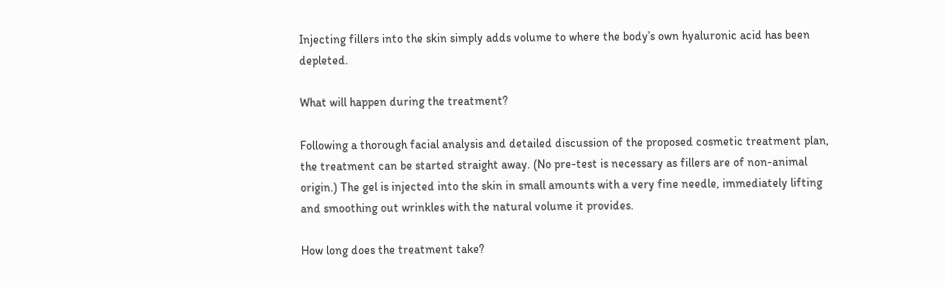Injecting fillers into the skin simply adds volume to where the body’s own hyaluronic acid has been depleted.

What will happen during the treatment?

Following a thorough facial analysis and detailed discussion of the proposed cosmetic treatment plan, the treatment can be started straight away. (No pre-test is necessary as fillers are of non-animal origin.) The gel is injected into the skin in small amounts with a very fine needle, immediately lifting and smoothing out wrinkles with the natural volume it provides.

How long does the treatment take?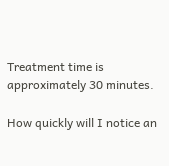Treatment time is approximately 30 minutes.

How quickly will I notice an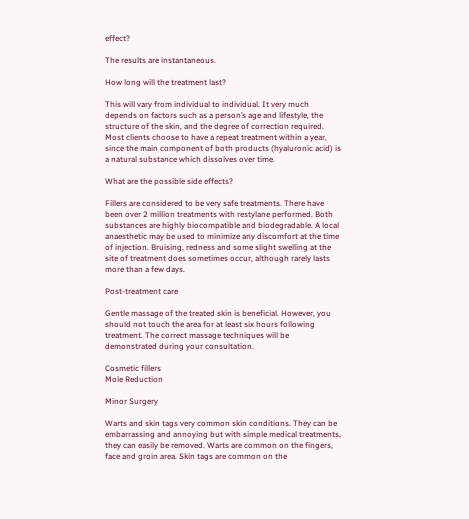effect?

The results are instantaneous.

How long will the treatment last?

This will vary from individual to individual. It very much depends on factors such as a person’s age and lifestyle, the structure of the skin, and the degree of correction required. Most clients choose to have a repeat treatment within a year, since the main component of both products (hyaluronic acid) is a natural substance which dissolves over time.

What are the possible side effects?

Fillers are considered to be very safe treatments. There have been over 2 million treatments with restylane performed. Both substances are highly biocompatible and biodegradable. A local anaesthetic may be used to minimize any discomfort at the time of injection. Bruising, redness and some slight swelling at the site of treatment does sometimes occur, although rarely lasts more than a few days.

Post-treatment care

Gentle massage of the treated skin is beneficial. However, you should not touch the area for at least six hours following treatment. The correct massage techniques will be demonstrated during your consultation.

Cosmetic fillers
Mole Reduction

Minor Surgery

Warts and skin tags very common skin conditions. They can be embarrassing and annoying but with simple medical treatments, they can easily be removed. Warts are common on the fingers, face and groin area. Skin tags are common on the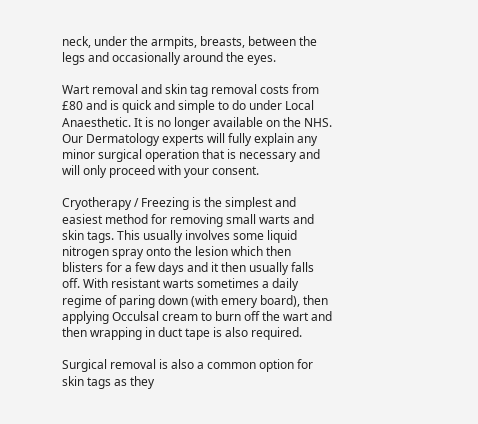neck, under the armpits, breasts, between the legs and occasionally around the eyes.

Wart removal and skin tag removal costs from £80 and is quick and simple to do under Local Anaesthetic. It is no longer available on the NHS. Our Dermatology experts will fully explain any minor surgical operation that is necessary and will only proceed with your consent.

Cryotherapy / Freezing is the simplest and easiest method for removing small warts and skin tags. This usually involves some liquid nitrogen spray onto the lesion which then blisters for a few days and it then usually falls off. With resistant warts sometimes a daily regime of paring down (with emery board), then applying Occulsal cream to burn off the wart and then wrapping in duct tape is also required.

Surgical removal is also a common option for skin tags as they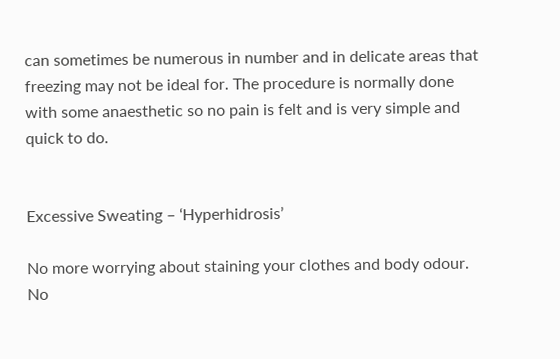can sometimes be numerous in number and in delicate areas that freezing may not be ideal for. The procedure is normally done with some anaesthetic so no pain is felt and is very simple and quick to do.


Excessive Sweating – ‘Hyperhidrosis’

No more worrying about staining your clothes and body odour. No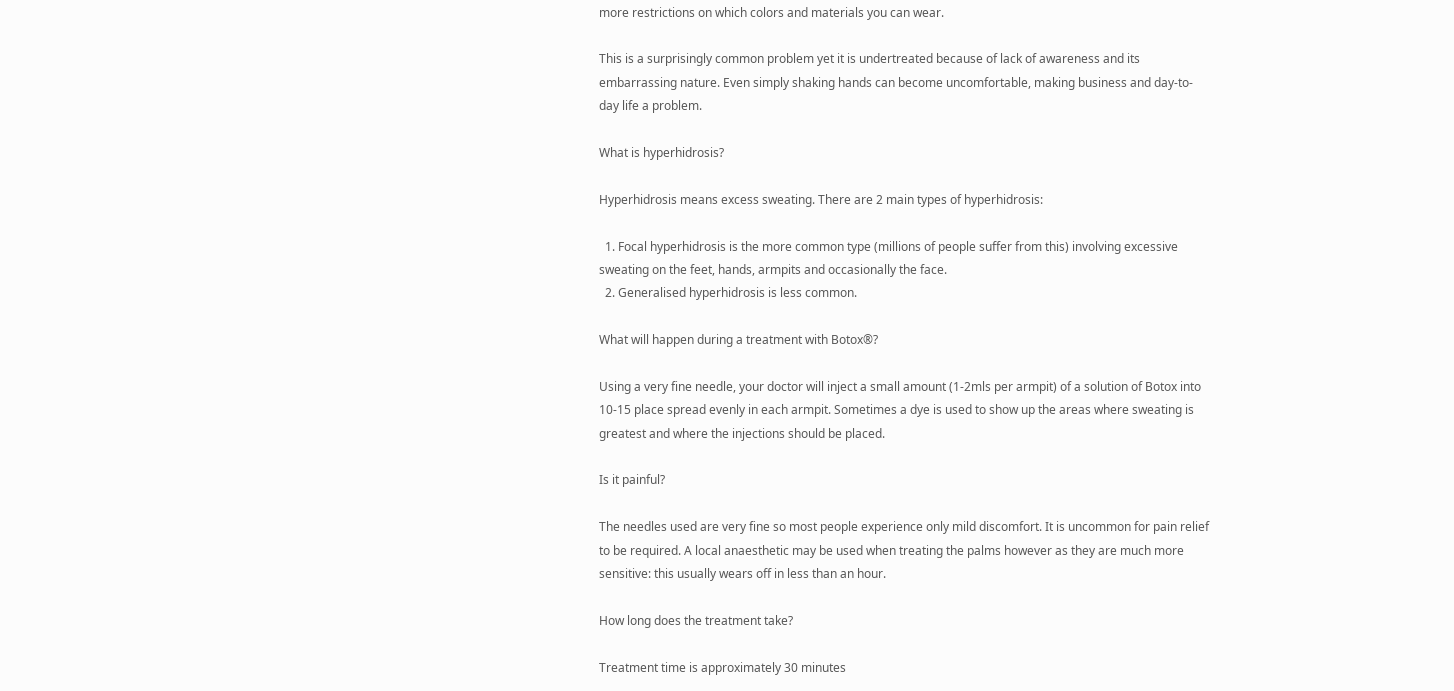more restrictions on which colors and materials you can wear.

This is a surprisingly common problem yet it is undertreated because of lack of awareness and its embarrassing nature. Even simply shaking hands can become uncomfortable, making business and day-to-day life a problem.

What is hyperhidrosis?

Hyperhidrosis means excess sweating. There are 2 main types of hyperhidrosis:

  1. Focal hyperhidrosis is the more common type (millions of people suffer from this) involving excessive sweating on the feet, hands, armpits and occasionally the face.
  2. Generalised hyperhidrosis is less common.

What will happen during a treatment with Botox®?

Using a very fine needle, your doctor will inject a small amount (1-2mls per armpit) of a solution of Botox into 10-15 place spread evenly in each armpit. Sometimes a dye is used to show up the areas where sweating is greatest and where the injections should be placed.

Is it painful?

The needles used are very fine so most people experience only mild discomfort. It is uncommon for pain relief to be required. A local anaesthetic may be used when treating the palms however as they are much more sensitive: this usually wears off in less than an hour.

How long does the treatment take?

Treatment time is approximately 30 minutes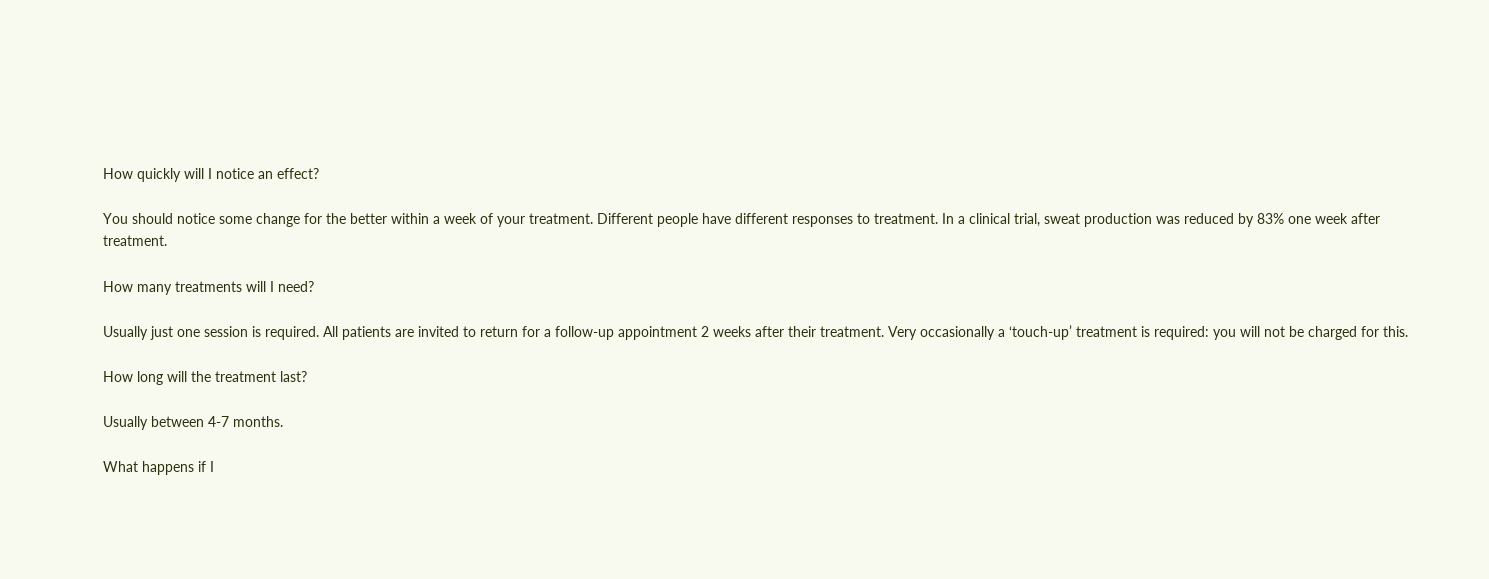How quickly will I notice an effect?

You should notice some change for the better within a week of your treatment. Different people have different responses to treatment. In a clinical trial, sweat production was reduced by 83% one week after treatment.

How many treatments will I need?

Usually just one session is required. All patients are invited to return for a follow-up appointment 2 weeks after their treatment. Very occasionally a ‘touch-up’ treatment is required: you will not be charged for this.

How long will the treatment last?

Usually between 4-7 months.

What happens if I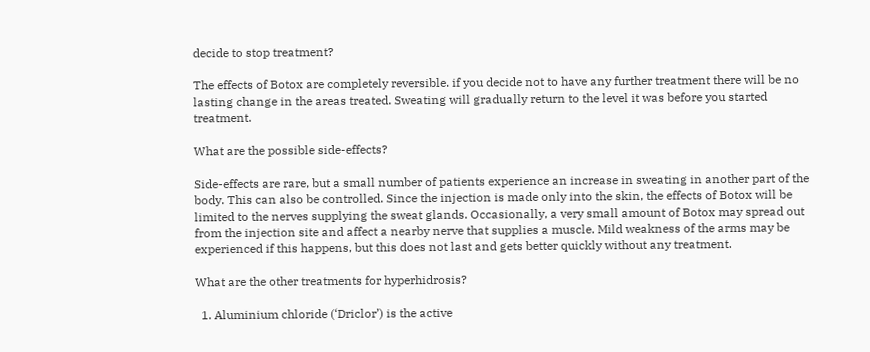decide to stop treatment?

The effects of Botox are completely reversible. if you decide not to have any further treatment there will be no lasting change in the areas treated. Sweating will gradually return to the level it was before you started treatment.

What are the possible side-effects?

Side-effects are rare, but a small number of patients experience an increase in sweating in another part of the body. This can also be controlled. Since the injection is made only into the skin, the effects of Botox will be limited to the nerves supplying the sweat glands. Occasionally, a very small amount of Botox may spread out from the injection site and affect a nearby nerve that supplies a muscle. Mild weakness of the arms may be experienced if this happens, but this does not last and gets better quickly without any treatment.

What are the other treatments for hyperhidrosis?

  1. Aluminium chloride (‘Driclor’) is the active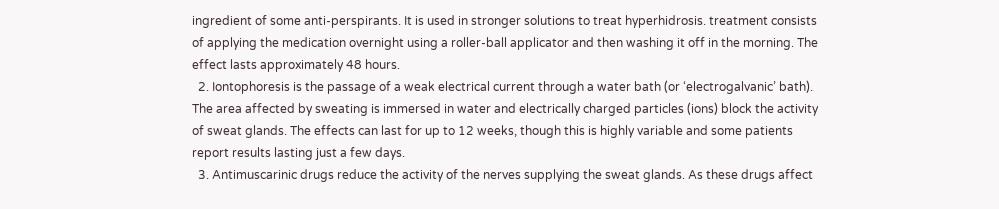ingredient of some anti-perspirants. It is used in stronger solutions to treat hyperhidrosis. treatment consists of applying the medication overnight using a roller-ball applicator and then washing it off in the morning. The effect lasts approximately 48 hours.
  2. Iontophoresis is the passage of a weak electrical current through a water bath (or ‘electrogalvanic’ bath). The area affected by sweating is immersed in water and electrically charged particles (ions) block the activity of sweat glands. The effects can last for up to 12 weeks, though this is highly variable and some patients report results lasting just a few days.
  3. Antimuscarinic drugs reduce the activity of the nerves supplying the sweat glands. As these drugs affect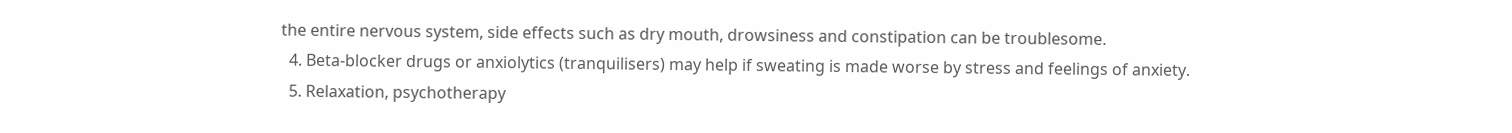the entire nervous system, side effects such as dry mouth, drowsiness and constipation can be troublesome.
  4. Beta-blocker drugs or anxiolytics (tranquilisers) may help if sweating is made worse by stress and feelings of anxiety.
  5. Relaxation, psychotherapy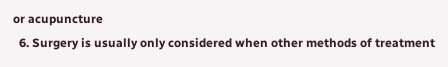or acupuncture
  6. Surgery is usually only considered when other methods of treatment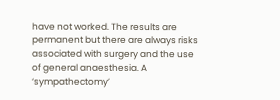have not worked. The results are permanent but there are always risks associated with surgery and the use of general anaesthesia. A ‘sympathectomy’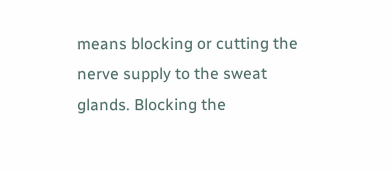means blocking or cutting the nerve supply to the sweat glands. Blocking the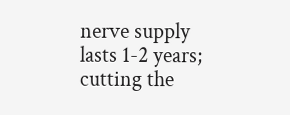nerve supply lasts 1-2 years; cutting the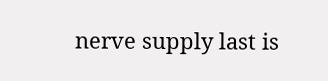nerve supply last is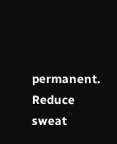permanent.
Reduce sweat